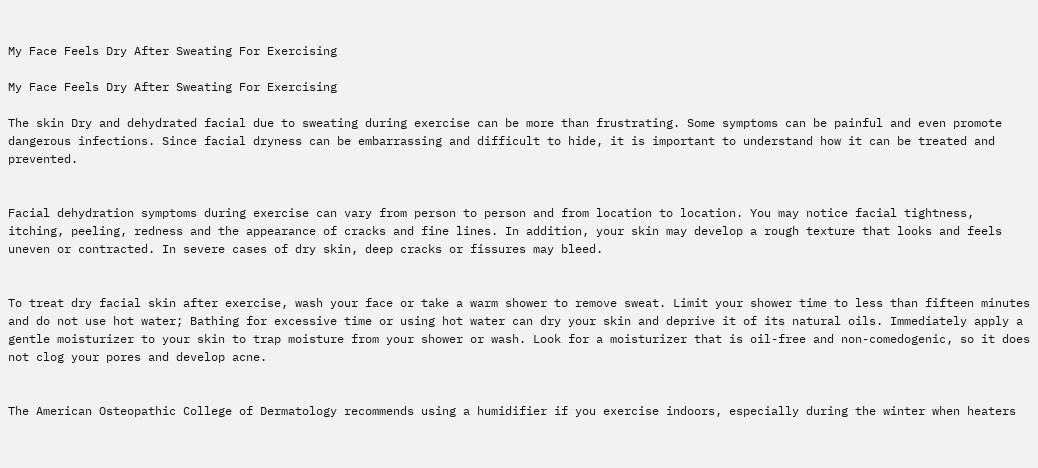My Face Feels Dry After Sweating For Exercising

My Face Feels Dry After Sweating For Exercising

The skin Dry and dehydrated facial due to sweating during exercise can be more than frustrating. Some symptoms can be painful and even promote dangerous infections. Since facial dryness can be embarrassing and difficult to hide, it is important to understand how it can be treated and prevented.


Facial dehydration symptoms during exercise can vary from person to person and from location to location. You may notice facial tightness, itching, peeling, redness and the appearance of cracks and fine lines. In addition, your skin may develop a rough texture that looks and feels uneven or contracted. In severe cases of dry skin, deep cracks or fissures may bleed.


To treat dry facial skin after exercise, wash your face or take a warm shower to remove sweat. Limit your shower time to less than fifteen minutes and do not use hot water; Bathing for excessive time or using hot water can dry your skin and deprive it of its natural oils. Immediately apply a gentle moisturizer to your skin to trap moisture from your shower or wash. Look for a moisturizer that is oil-free and non-comedogenic, so it does not clog your pores and develop acne.


The American Osteopathic College of Dermatology recommends using a humidifier if you exercise indoors, especially during the winter when heaters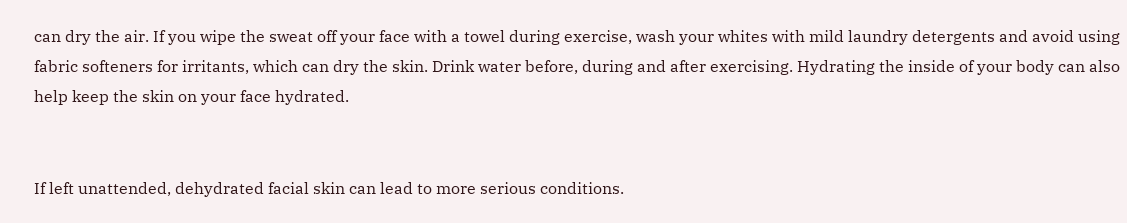can dry the air. If you wipe the sweat off your face with a towel during exercise, wash your whites with mild laundry detergents and avoid using fabric softeners for irritants, which can dry the skin. Drink water before, during and after exercising. Hydrating the inside of your body can also help keep the skin on your face hydrated.


If left unattended, dehydrated facial skin can lead to more serious conditions.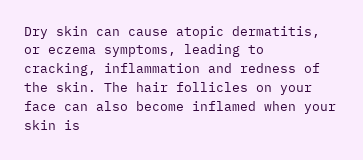Dry skin can cause atopic dermatitis, or eczema symptoms, leading to cracking, inflammation and redness of the skin. The hair follicles on your face can also become inflamed when your skin is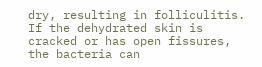dry, resulting in folliculitis. If the dehydrated skin is cracked or has open fissures, the bacteria can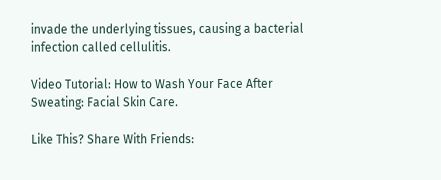invade the underlying tissues, causing a bacterial infection called cellulitis.

Video Tutorial: How to Wash Your Face After Sweating: Facial Skin Care.

Like This? Share With Friends: